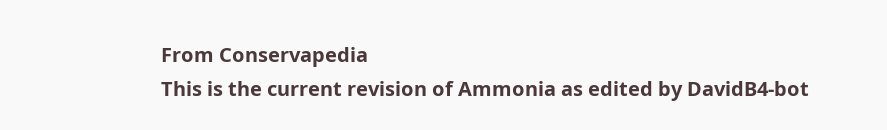From Conservapedia
This is the current revision of Ammonia as edited by DavidB4-bot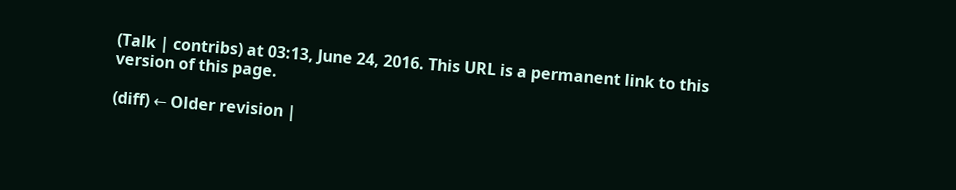(Talk | contribs) at 03:13, June 24, 2016. This URL is a permanent link to this version of this page.

(diff) ← Older revision |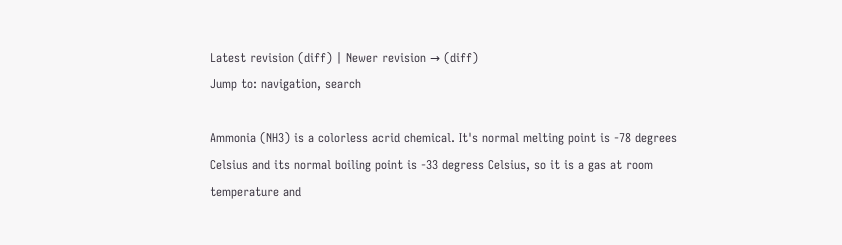Latest revision (diff) | Newer revision → (diff)
Jump to: navigation, search

Ammonia (NH3) is a colorless acrid chemical. It's normal melting point is -78 degrees Celsius and its normal boiling point is -33 degress Celsius, so it is a gas at room temperature and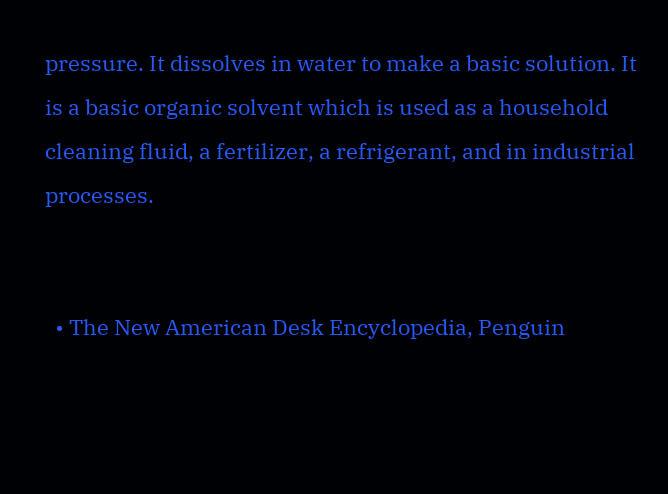pressure. It dissolves in water to make a basic solution. It is a basic organic solvent which is used as a household cleaning fluid, a fertilizer, a refrigerant, and in industrial processes.


  • The New American Desk Encyclopedia, Penguin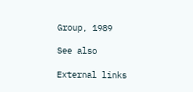Group, 1989

See also

External links